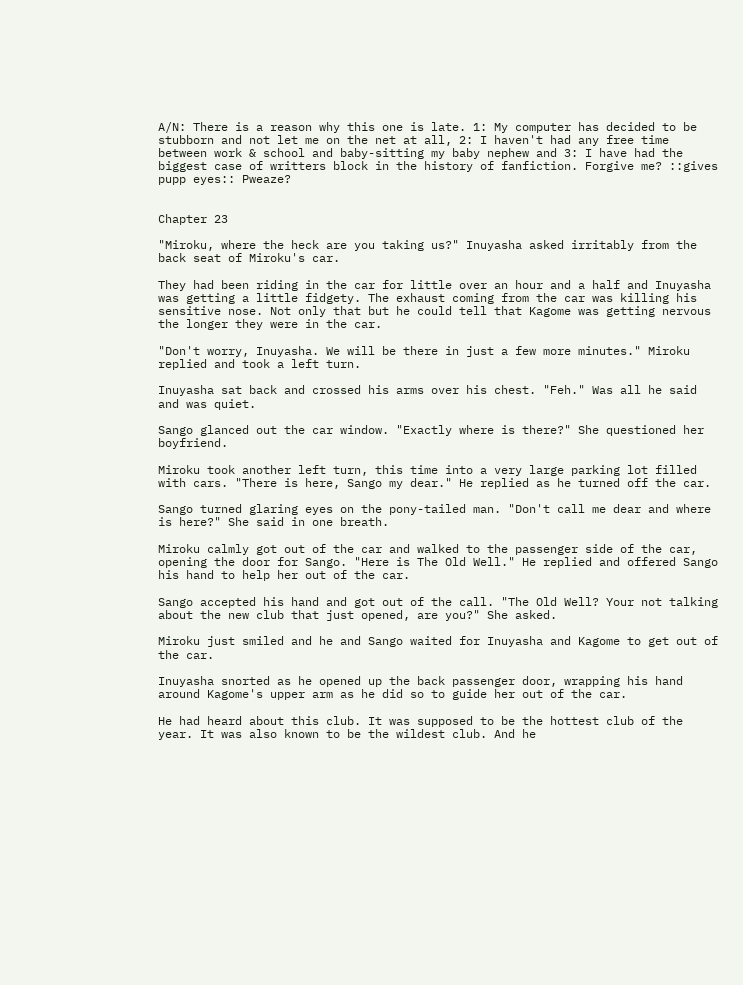A/N: There is a reason why this one is late. 1: My computer has decided to be stubborn and not let me on the net at all, 2: I haven't had any free time between work & school and baby-sitting my baby nephew and 3: I have had the biggest case of writters block in the history of fanfiction. Forgive me? ::gives pupp eyes:: Pweaze?


Chapter 23

"Miroku, where the heck are you taking us?" Inuyasha asked irritably from the back seat of Miroku's car.

They had been riding in the car for little over an hour and a half and Inuyasha was getting a little fidgety. The exhaust coming from the car was killing his sensitive nose. Not only that but he could tell that Kagome was getting nervous the longer they were in the car.

"Don't worry, Inuyasha. We will be there in just a few more minutes." Miroku replied and took a left turn.

Inuyasha sat back and crossed his arms over his chest. "Feh." Was all he said and was quiet.

Sango glanced out the car window. "Exactly where is there?" She questioned her boyfriend.

Miroku took another left turn, this time into a very large parking lot filled with cars. "There is here, Sango my dear." He replied as he turned off the car.

Sango turned glaring eyes on the pony-tailed man. "Don't call me dear and where is here?" She said in one breath.

Miroku calmly got out of the car and walked to the passenger side of the car, opening the door for Sango. "Here is The Old Well." He replied and offered Sango his hand to help her out of the car.

Sango accepted his hand and got out of the call. "The Old Well? Your not talking about the new club that just opened, are you?" She asked.

Miroku just smiled and he and Sango waited for Inuyasha and Kagome to get out of the car.

Inuyasha snorted as he opened up the back passenger door, wrapping his hand around Kagome's upper arm as he did so to guide her out of the car.

He had heard about this club. It was supposed to be the hottest club of the year. It was also known to be the wildest club. And he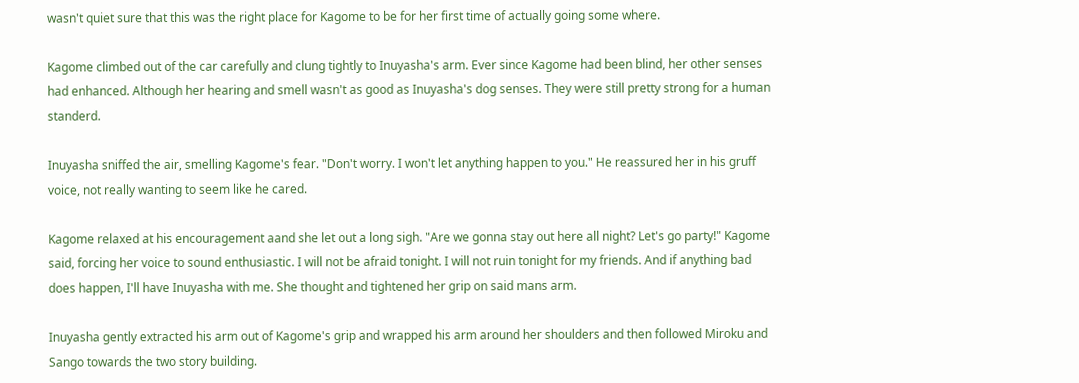wasn't quiet sure that this was the right place for Kagome to be for her first time of actually going some where.

Kagome climbed out of the car carefully and clung tightly to Inuyasha's arm. Ever since Kagome had been blind, her other senses had enhanced. Although her hearing and smell wasn't as good as Inuyasha's dog senses. They were still pretty strong for a human standerd.

Inuyasha sniffed the air, smelling Kagome's fear. "Don't worry. I won't let anything happen to you." He reassured her in his gruff voice, not really wanting to seem like he cared.

Kagome relaxed at his encouragement aand she let out a long sigh. "Are we gonna stay out here all night? Let's go party!" Kagome said, forcing her voice to sound enthusiastic. I will not be afraid tonight. I will not ruin tonight for my friends. And if anything bad does happen, I'll have Inuyasha with me. She thought and tightened her grip on said mans arm.

Inuyasha gently extracted his arm out of Kagome's grip and wrapped his arm around her shoulders and then followed Miroku and Sango towards the two story building.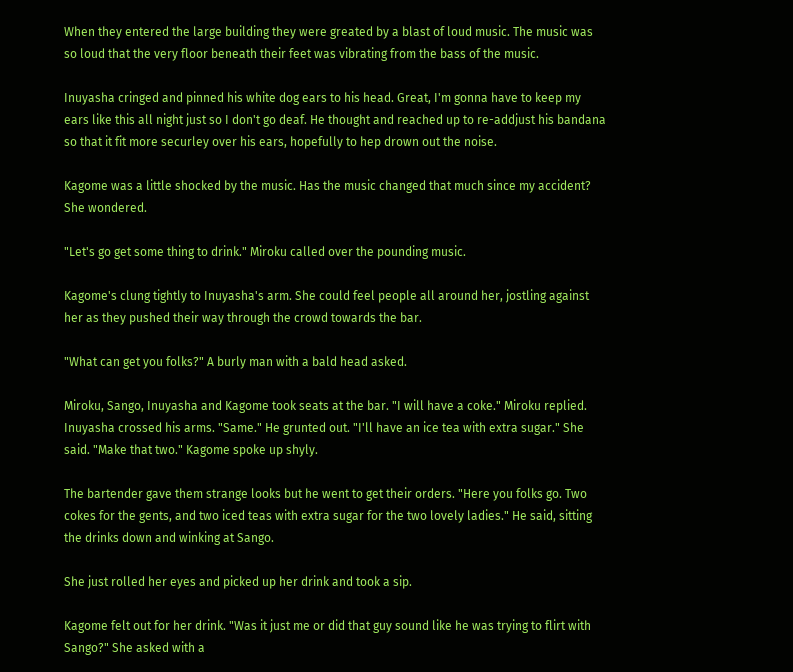When they entered the large building they were greated by a blast of loud music. The music was so loud that the very floor beneath their feet was vibrating from the bass of the music.

Inuyasha cringed and pinned his white dog ears to his head. Great, I'm gonna have to keep my ears like this all night just so I don't go deaf. He thought and reached up to re-addjust his bandana so that it fit more securley over his ears, hopefully to hep drown out the noise.

Kagome was a little shocked by the music. Has the music changed that much since my accident? She wondered.

"Let's go get some thing to drink." Miroku called over the pounding music.

Kagome's clung tightly to Inuyasha's arm. She could feel people all around her, jostling against her as they pushed their way through the crowd towards the bar.

"What can get you folks?" A burly man with a bald head asked.

Miroku, Sango, Inuyasha and Kagome took seats at the bar. "I will have a coke." Miroku replied. Inuyasha crossed his arms. "Same." He grunted out. "I'll have an ice tea with extra sugar." She said. "Make that two." Kagome spoke up shyly.

The bartender gave them strange looks but he went to get their orders. "Here you folks go. Two cokes for the gents, and two iced teas with extra sugar for the two lovely ladies." He said, sitting the drinks down and winking at Sango.

She just rolled her eyes and picked up her drink and took a sip.

Kagome felt out for her drink. "Was it just me or did that guy sound like he was trying to flirt with Sango?" She asked with a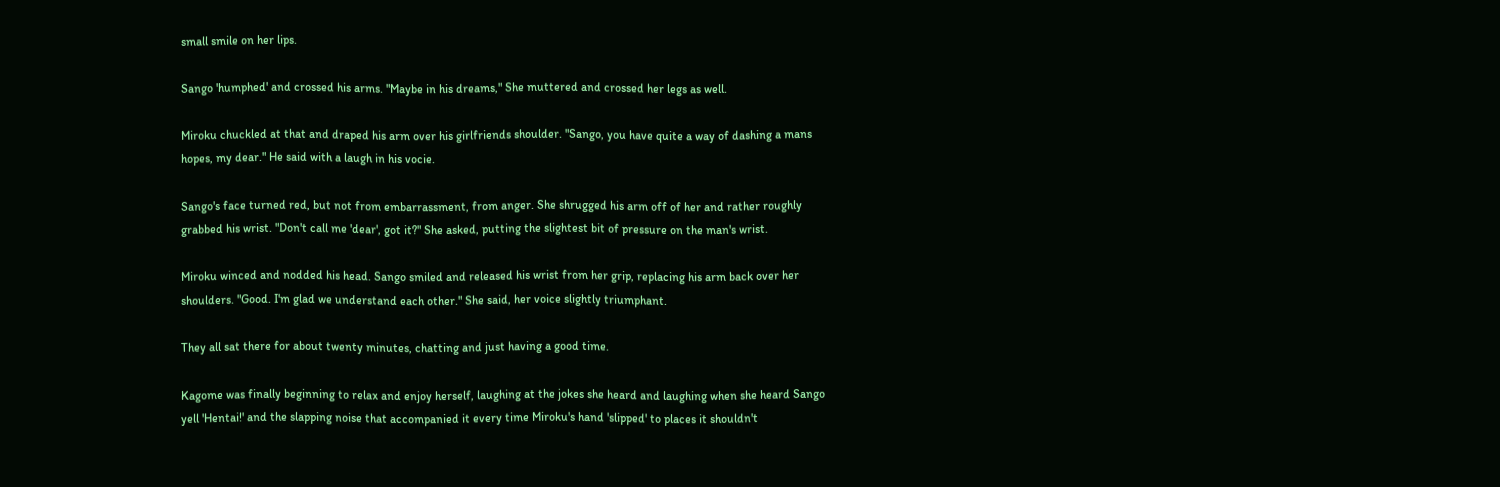small smile on her lips.

Sango 'humphed' and crossed his arms. "Maybe in his dreams," She muttered and crossed her legs as well.

Miroku chuckled at that and draped his arm over his girlfriends shoulder. "Sango, you have quite a way of dashing a mans hopes, my dear." He said with a laugh in his vocie.

Sango's face turned red, but not from embarrassment, from anger. She shrugged his arm off of her and rather roughly grabbed his wrist. "Don't call me 'dear', got it?" She asked, putting the slightest bit of pressure on the man's wrist.

Miroku winced and nodded his head. Sango smiled and released his wrist from her grip, replacing his arm back over her shoulders. "Good. I'm glad we understand each other." She said, her voice slightly triumphant.

They all sat there for about twenty minutes, chatting and just having a good time.

Kagome was finally beginning to relax and enjoy herself, laughing at the jokes she heard and laughing when she heard Sango yell 'Hentai!' and the slapping noise that accompanied it every time Miroku's hand 'slipped' to places it shouldn't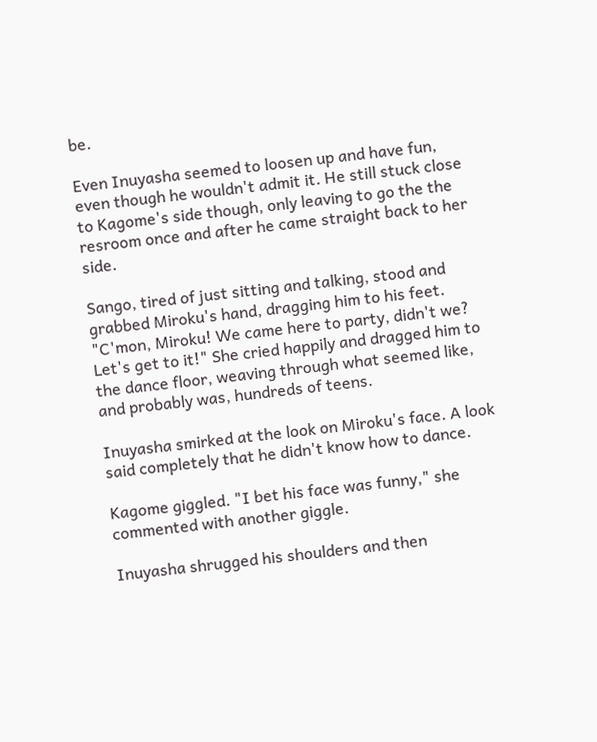be.

Even Inuyasha seemed to loosen up and have fun, even though he wouldn't admit it. He still stuck close to Kagome's side though, only leaving to go the the resroom once and after he came straight back to her side.

Sango, tired of just sitting and talking, stood and grabbed Miroku's hand, dragging him to his feet. "C'mon, Miroku! We came here to party, didn't we? Let's get to it!" She cried happily and dragged him to the dance floor, weaving through what seemed like, and probably was, hundreds of teens.

Inuyasha smirked at the look on Miroku's face. A look said completely that he didn't know how to dance.

Kagome giggled. "I bet his face was funny," she commented with another giggle.

Inuyasha shrugged his shoulders and then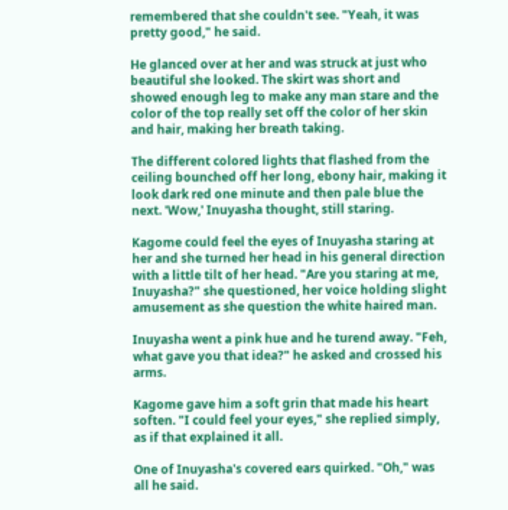remembered that she couldn't see. "Yeah, it was pretty good," he said.

He glanced over at her and was struck at just who beautiful she looked. The skirt was short and showed enough leg to make any man stare and the color of the top really set off the color of her skin and hair, making her breath taking.

The different colored lights that flashed from the ceiling bounched off her long, ebony hair, making it look dark red one minute and then pale blue the next. 'Wow,' Inuyasha thought, still staring.

Kagome could feel the eyes of Inuyasha staring at her and she turned her head in his general direction with a little tilt of her head. "Are you staring at me, Inuyasha?" she questioned, her voice holding slight amusement as she question the white haired man.

Inuyasha went a pink hue and he turend away. "Feh, what gave you that idea?" he asked and crossed his arms.

Kagome gave him a soft grin that made his heart soften. "I could feel your eyes," she replied simply, as if that explained it all.

One of Inuyasha's covered ears quirked. "Oh," was all he said.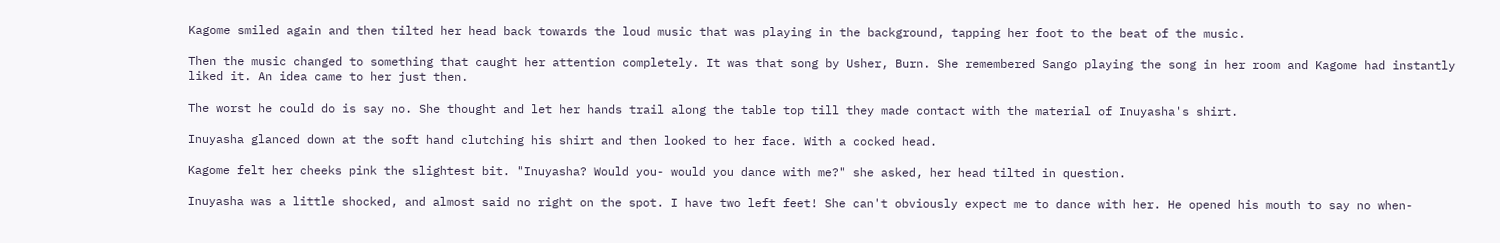Kagome smiled again and then tilted her head back towards the loud music that was playing in the background, tapping her foot to the beat of the music.

Then the music changed to something that caught her attention completely. It was that song by Usher, Burn. She remembered Sango playing the song in her room and Kagome had instantly liked it. An idea came to her just then.

The worst he could do is say no. She thought and let her hands trail along the table top till they made contact with the material of Inuyasha's shirt.

Inuyasha glanced down at the soft hand clutching his shirt and then looked to her face. With a cocked head.

Kagome felt her cheeks pink the slightest bit. "Inuyasha? Would you- would you dance with me?" she asked, her head tilted in question.

Inuyasha was a little shocked, and almost said no right on the spot. I have two left feet! She can't obviously expect me to dance with her. He opened his mouth to say no when-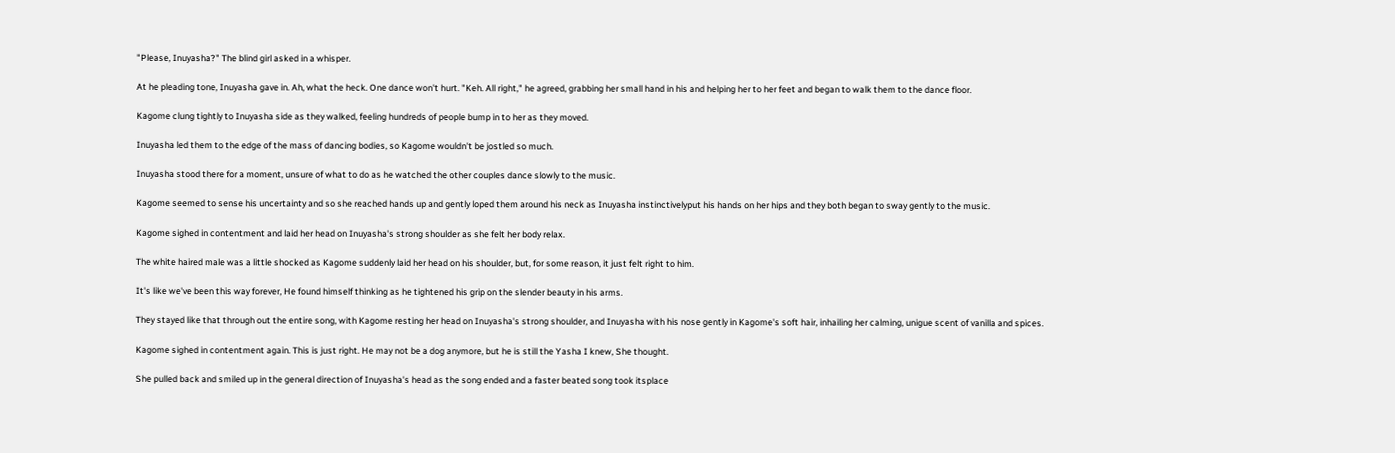"Please, Inuyasha?" The blind girl asked in a whisper.

At he pleading tone, Inuyasha gave in. Ah, what the heck. One dance won't hurt. "Keh. All right," he agreed, grabbing her small hand in his and helping her to her feet and began to walk them to the dance floor.

Kagome clung tightly to Inuyasha side as they walked, feeling hundreds of people bump in to her as they moved.

Inuyasha led them to the edge of the mass of dancing bodies, so Kagome wouldn't be jostled so much.

Inuyasha stood there for a moment, unsure of what to do as he watched the other couples dance slowly to the music.

Kagome seemed to sense his uncertainty and so she reached hands up and gently loped them around his neck as Inuyasha instinctivelyput his hands on her hips and they both began to sway gently to the music.

Kagome sighed in contentment and laid her head on Inuyasha's strong shoulder as she felt her body relax.

The white haired male was a little shocked as Kagome suddenly laid her head on his shoulder, but, for some reason, it just felt right to him.

It's like we've been this way forever, He found himself thinking as he tightened his grip on the slender beauty in his arms.

They stayed like that through out the entire song, with Kagome resting her head on Inuyasha's strong shoulder, and Inuyasha with his nose gently in Kagome's soft hair, inhailing her calming, unigue scent of vanilla and spices.

Kagome sighed in contentment again. This is just right. He may not be a dog anymore, but he is still the Yasha I knew, She thought.

She pulled back and smiled up in the general direction of Inuyasha's head as the song ended and a faster beated song took itsplace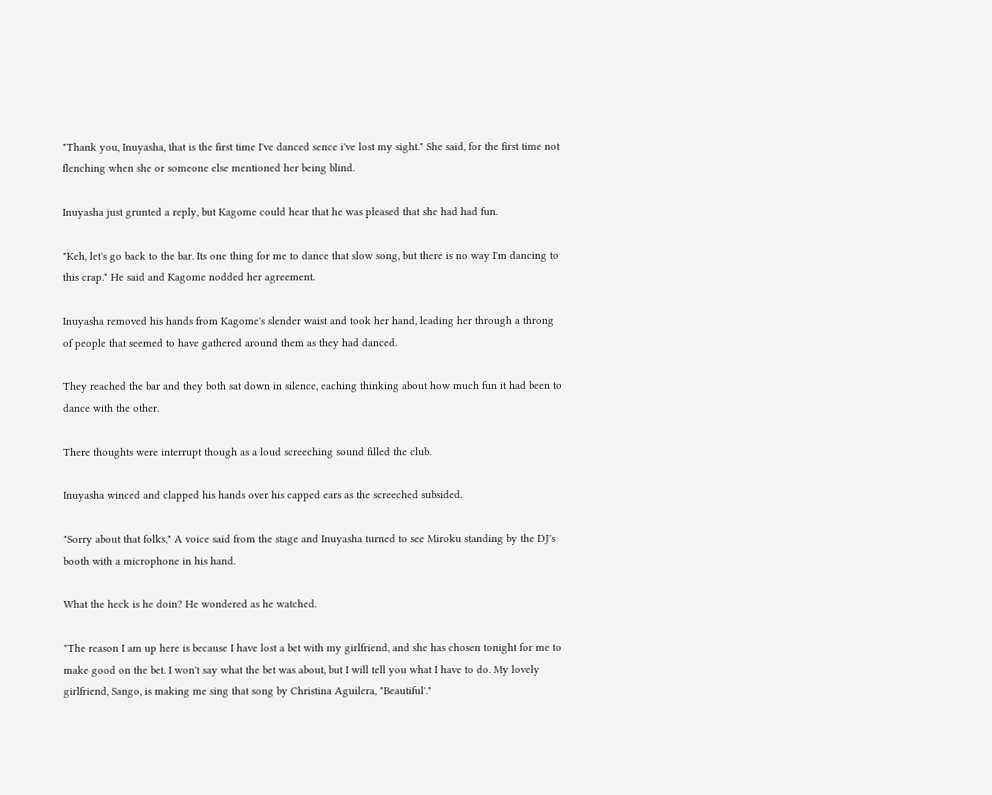"Thank you, Inuyasha, that is the first time I've danced sence i've lost my sight." She said, for the first time not flenching when she or someone else mentioned her being blind.

Inuyasha just grunted a reply, but Kagome could hear that he was pleased that she had had fun.

"Keh, let's go back to the bar. Its one thing for me to dance that slow song, but there is no way I'm dancing to this crap." He said and Kagome nodded her agreement.

Inuyasha removed his hands from Kagome's slender waist and took her hand, leading her through a throng of people that seemed to have gathered around them as they had danced.

They reached the bar and they both sat down in silence, eaching thinking about how much fun it had been to dance with the other.

There thoughts were interrupt though as a loud screeching sound filled the club.

Inuyasha winced and clapped his hands over his capped ears as the screeched subsided.

"Sorry about that folks," A voice said from the stage and Inuyasha turned to see Miroku standing by the DJ's booth with a microphone in his hand.

What the heck is he doin? He wondered as he watched.

"The reason I am up here is because I have lost a bet with my girlfriend, and she has chosen tonight for me to make good on the bet. I won't say what the bet was about, but I will tell you what I have to do. My lovely girlfriend, Sango, is making me sing that song by Christina Aguilera, "Beautiful'."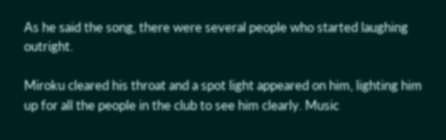As he said the song, there were several people who started laughing outright.

Miroku cleared his throat and a spot light appeared on him, lighting him up for all the people in the club to see him clearly. Music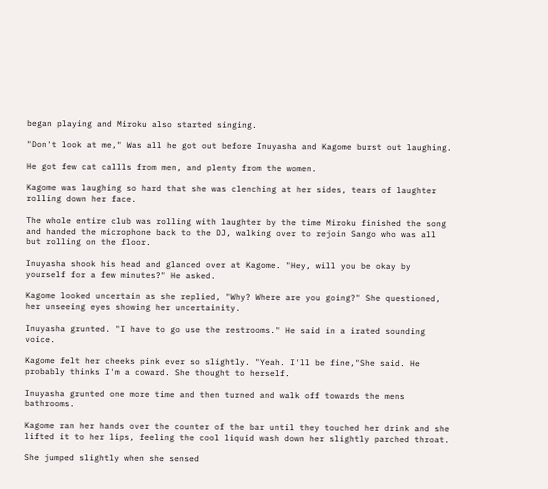began playing and Miroku also started singing.

"Don't look at me," Was all he got out before Inuyasha and Kagome burst out laughing.

He got few cat callls from men, and plenty from the women.

Kagome was laughing so hard that she was clenching at her sides, tears of laughter rolling down her face.

The whole entire club was rolling with laughter by the time Miroku finished the song and handed the microphone back to the DJ, walking over to rejoin Sango who was all but rolling on the floor.

Inuyasha shook his head and glanced over at Kagome. "Hey, will you be okay by yourself for a few minutes?" He asked.

Kagome looked uncertain as she replied, "Why? Where are you going?" She questioned, her unseeing eyes showing her uncertainity.

Inuyasha grunted. "I have to go use the restrooms." He said in a irated sounding voice.

Kagome felt her cheeks pink ever so slightly. "Yeah. I'll be fine,"She said. He probably thinks I'm a coward. She thought to herself.

Inuyasha grunted one more time and then turned and walk off towards the mens bathrooms.

Kagome ran her hands over the counter of the bar until they touched her drink and she lifted it to her lips, feeling the cool liquid wash down her slightly parched throat.

She jumped slightly when she sensed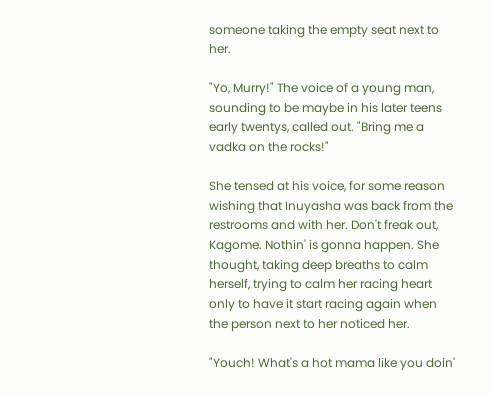someone taking the empty seat next to her.

"Yo, Murry!" The voice of a young man, sounding to be maybe in his later teens early twentys, called out. "Bring me a vadka on the rocks!"

She tensed at his voice, for some reason wishing that Inuyasha was back from the restrooms and with her. Don't freak out, Kagome. Nothin' is gonna happen. She thought, taking deep breaths to calm herself, trying to calm her racing heart only to have it start racing again when the person next to her noticed her.

"Youch! What's a hot mama like you doin'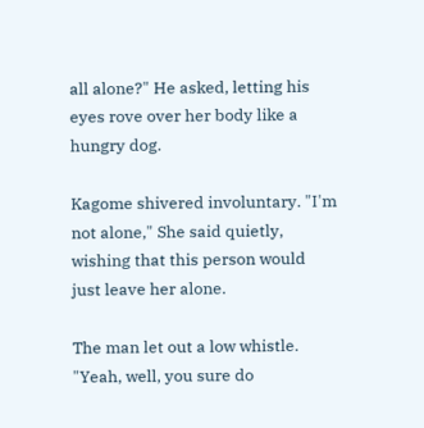all alone?" He asked, letting his eyes rove over her body like a hungry dog.

Kagome shivered involuntary. "I'm not alone," She said quietly, wishing that this person would just leave her alone.

The man let out a low whistle. "Yeah, well, you sure do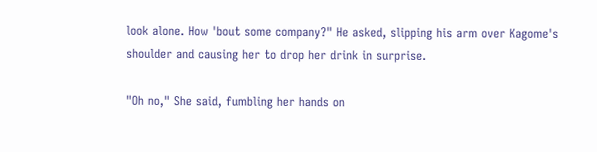look alone. How 'bout some company?" He asked, slipping his arm over Kagome's shoulder and causing her to drop her drink in surprise.

"Oh no," She said, fumbling her hands on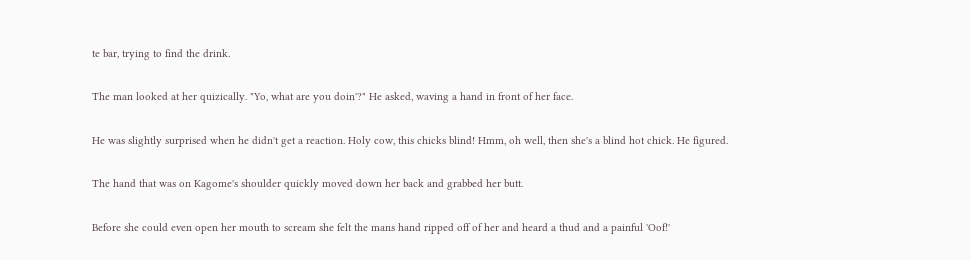te bar, trying to find the drink.

The man looked at her quizically. "Yo, what are you doin'?" He asked, waving a hand in front of her face.

He was slightly surprised when he didn't get a reaction. Holy cow, this chicks blind! Hmm, oh well, then she's a blind hot chick. He figured.

The hand that was on Kagome's shoulder quickly moved down her back and grabbed her butt.

Before she could even open her mouth to scream she felt the mans hand ripped off of her and heard a thud and a painful 'Oof!'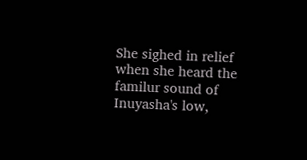She sighed in relief when she heard the familur sound of Inuyasha's low,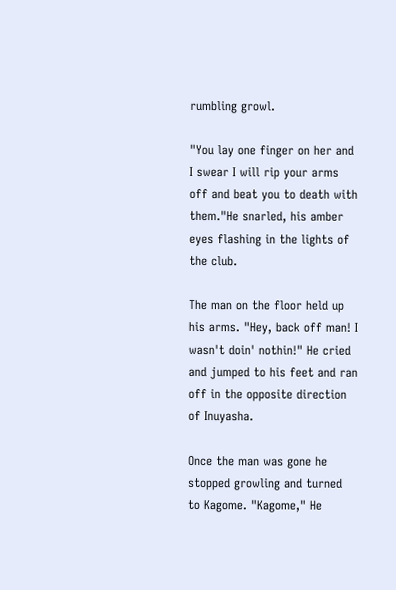rumbling growl.

"You lay one finger on her and I swear I will rip your arms off and beat you to death with them."He snarled, his amber eyes flashing in the lights of the club.

The man on the floor held up his arms. "Hey, back off man! I wasn't doin' nothin!" He cried and jumped to his feet and ran off in the opposite direction of Inuyasha.

Once the man was gone he stopped growling and turned to Kagome. "Kagome," He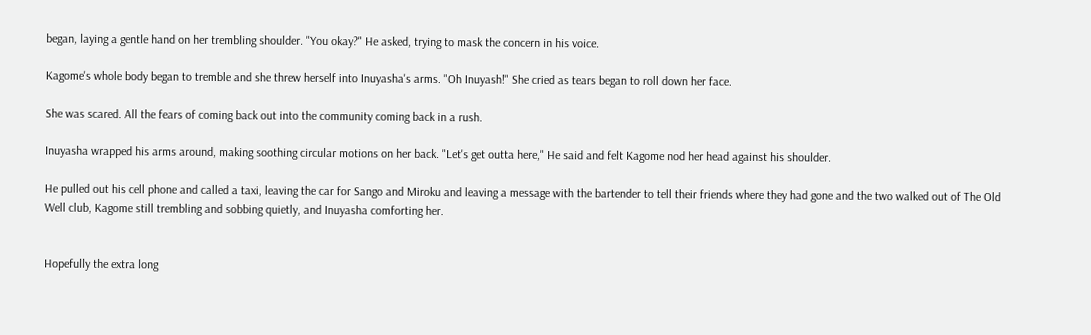began, laying a gentle hand on her trembling shoulder. "You okay?" He asked, trying to mask the concern in his voice.

Kagome's whole body began to tremble and she threw herself into Inuyasha's arms. "Oh Inuyash!" She cried as tears began to roll down her face.

She was scared. All the fears of coming back out into the community coming back in a rush.

Inuyasha wrapped his arms around, making soothing circular motions on her back. "Let's get outta here," He said and felt Kagome nod her head against his shoulder.

He pulled out his cell phone and called a taxi, leaving the car for Sango and Miroku and leaving a message with the bartender to tell their friends where they had gone and the two walked out of The Old Well club, Kagome still trembling and sobbing quietly, and Inuyasha comforting her.


Hopefully the extra long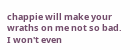chappie will make your wraths on me not so bad. I won't even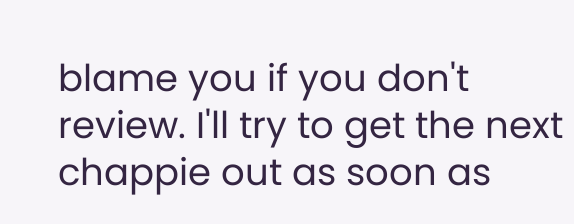blame you if you don't review. I'll try to get the next chappie out as soon as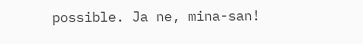possible. Ja ne, mina-san!